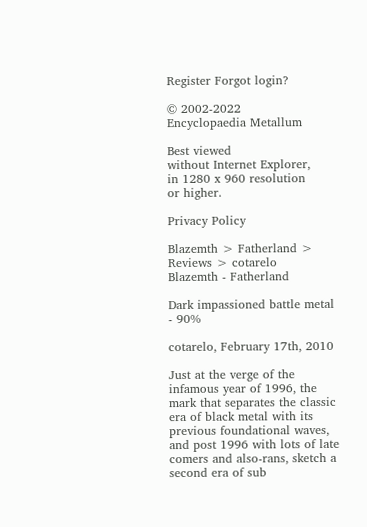Register Forgot login?

© 2002-2022
Encyclopaedia Metallum

Best viewed
without Internet Explorer,
in 1280 x 960 resolution
or higher.

Privacy Policy

Blazemth > Fatherland > Reviews > cotarelo
Blazemth - Fatherland

Dark impassioned battle metal - 90%

cotarelo, February 17th, 2010

Just at the verge of the infamous year of 1996, the mark that separates the classic era of black metal with its previous foundational waves, and post 1996 with lots of late comers and also-rans, sketch a second era of sub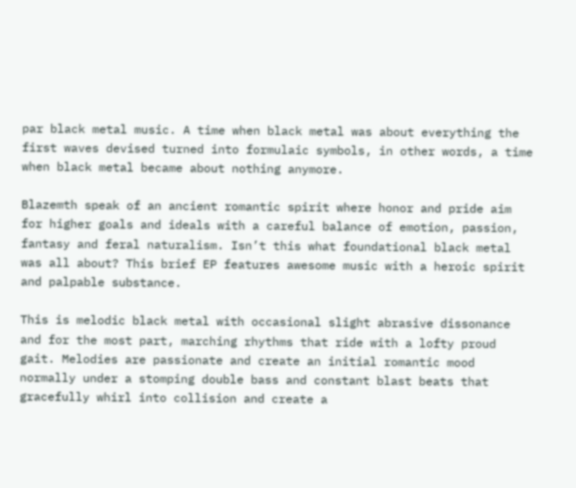par black metal music. A time when black metal was about everything the first waves devised turned into formulaic symbols, in other words, a time when black metal became about nothing anymore.

Blazemth speak of an ancient romantic spirit where honor and pride aim for higher goals and ideals with a careful balance of emotion, passion, fantasy and feral naturalism. Isn’t this what foundational black metal was all about? This brief EP features awesome music with a heroic spirit and palpable substance.

This is melodic black metal with occasional slight abrasive dissonance and for the most part, marching rhythms that ride with a lofty proud gait. Melodies are passionate and create an initial romantic mood normally under a stomping double bass and constant blast beats that gracefully whirl into collision and create a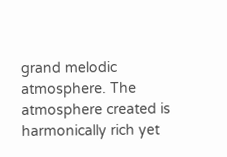grand melodic atmosphere. The atmosphere created is harmonically rich yet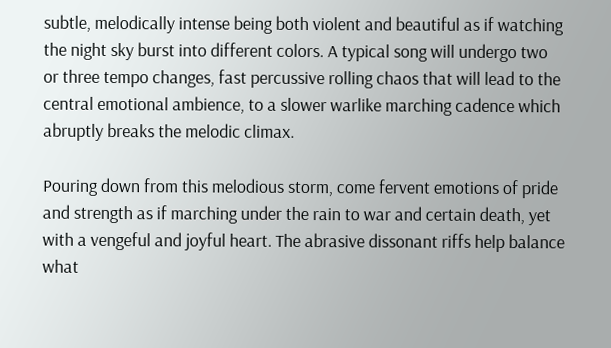subtle, melodically intense being both violent and beautiful as if watching the night sky burst into different colors. A typical song will undergo two or three tempo changes, fast percussive rolling chaos that will lead to the central emotional ambience, to a slower warlike marching cadence which abruptly breaks the melodic climax.

Pouring down from this melodious storm, come fervent emotions of pride and strength as if marching under the rain to war and certain death, yet with a vengeful and joyful heart. The abrasive dissonant riffs help balance what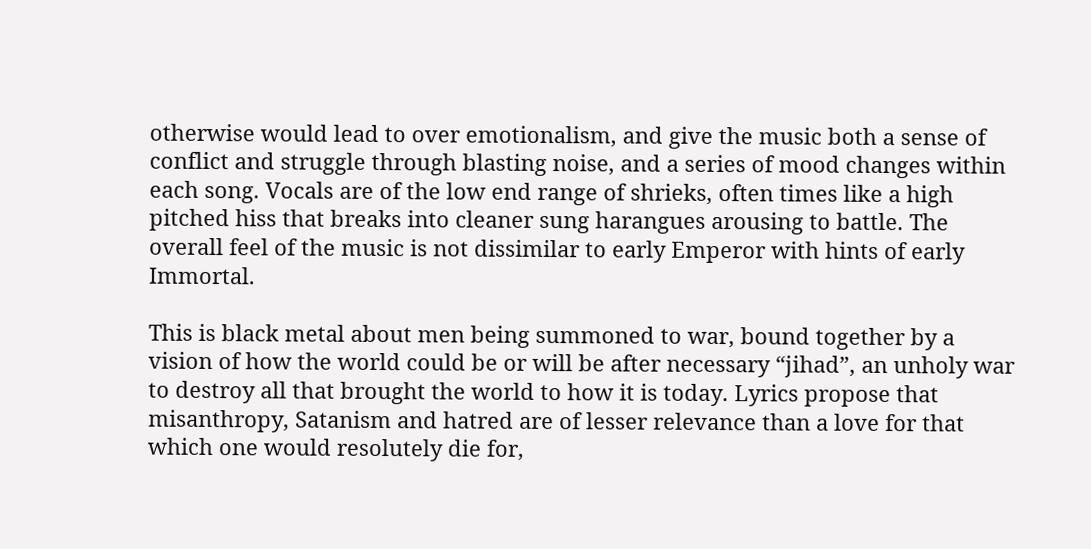otherwise would lead to over emotionalism, and give the music both a sense of conflict and struggle through blasting noise, and a series of mood changes within each song. Vocals are of the low end range of shrieks, often times like a high pitched hiss that breaks into cleaner sung harangues arousing to battle. The overall feel of the music is not dissimilar to early Emperor with hints of early Immortal.

This is black metal about men being summoned to war, bound together by a vision of how the world could be or will be after necessary “jihad”, an unholy war to destroy all that brought the world to how it is today. Lyrics propose that misanthropy, Satanism and hatred are of lesser relevance than a love for that which one would resolutely die for,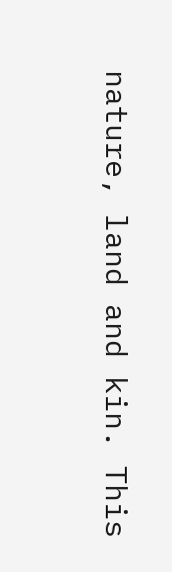nature, land and kin. This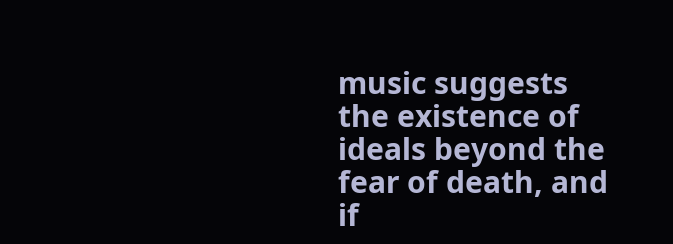music suggests the existence of ideals beyond the fear of death, and if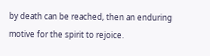by death can be reached, then an enduring motive for the spirit to rejoice.